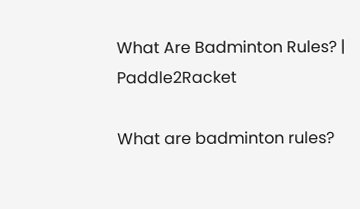What Are Badminton Rules? | Paddle2Racket

What are badminton rules?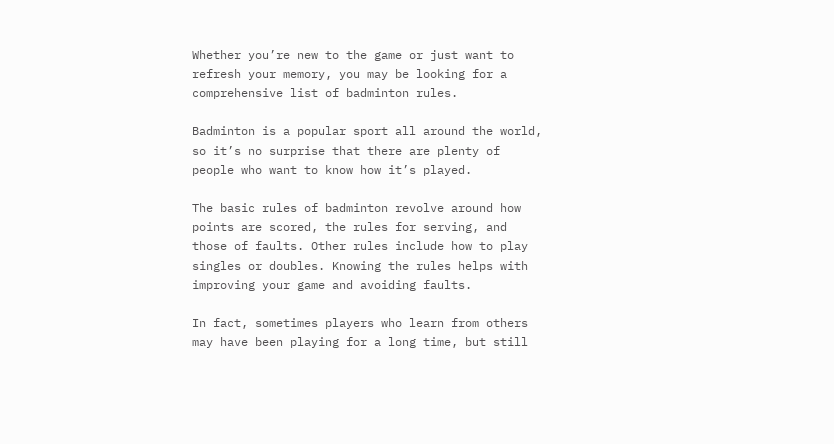Whether you’re new to the game or just want to refresh your memory, you may be looking for a comprehensive list of badminton rules.

Badminton is a popular sport all around the world, so it’s no surprise that there are plenty of people who want to know how it’s played.

The basic rules of badminton revolve around how points are scored, the rules for serving, and those of faults. Other rules include how to play singles or doubles. Knowing the rules helps with improving your game and avoiding faults.

In fact, sometimes players who learn from others may have been playing for a long time, but still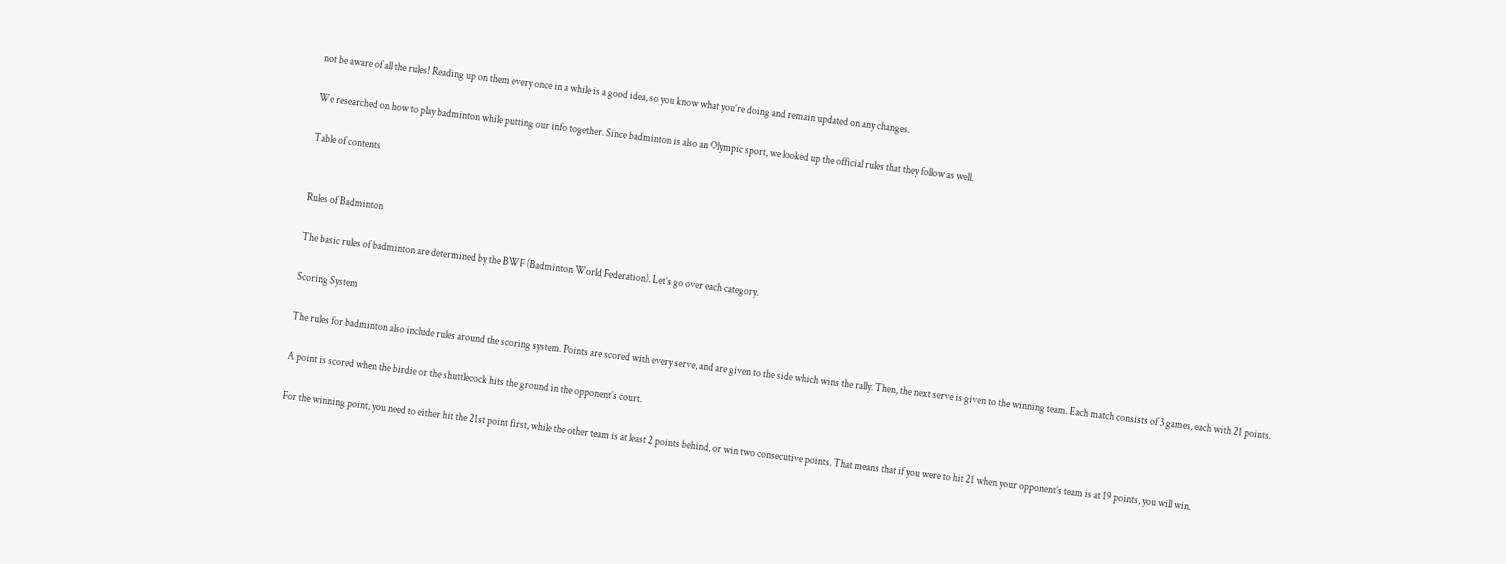not be aware of all the rules! Reading up on them every once in a while is a good idea, so you know what you’re doing and remain updated on any changes.

We researched on how to play badminton while putting our info together. Since badminton is also an Olympic sport, we looked up the official rules that they follow as well.

Table of contents


Rules of Badminton

The basic rules of badminton are determined by the BWF (Badminton World Federation). Let’s go over each category.

Scoring System

The rules for badminton also include rules around the scoring system. Points are scored with every serve, and are given to the side which wins the rally. Then, the next serve is given to the winning team. Each match consists of 3 games, each with 21 points.

A point is scored when the birdie or the shuttlecock hits the ground in the opponent’s court.

For the winning point, you need to either hit the 21st point first, while the other team is at least 2 points behind, or win two consecutive points. That means that if you were to hit 21 when your opponent’s team is at 19 points, you will win.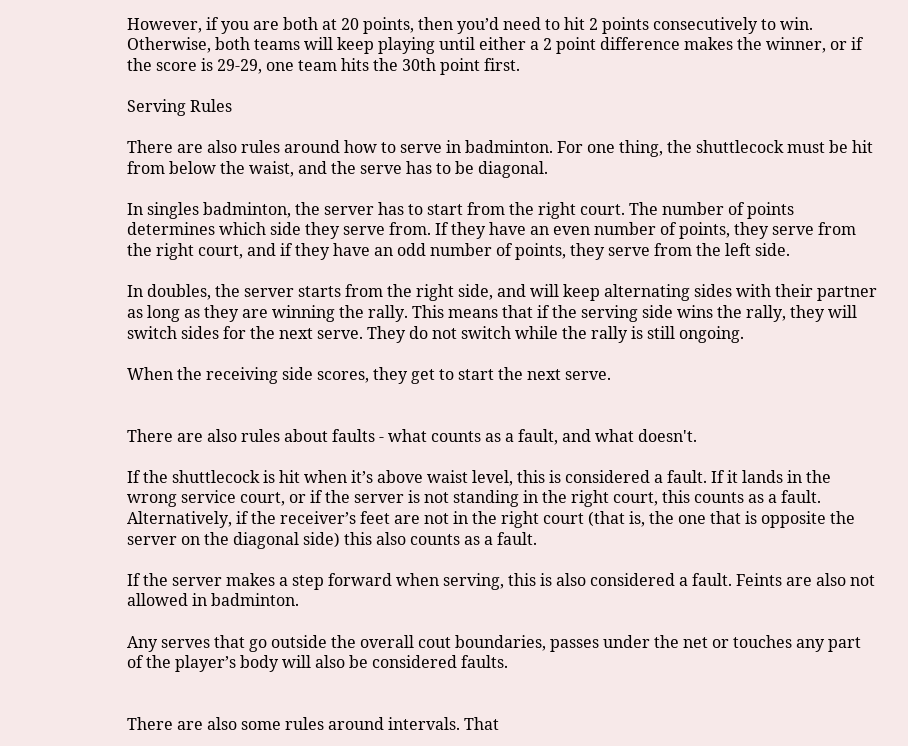However, if you are both at 20 points, then you’d need to hit 2 points consecutively to win. Otherwise, both teams will keep playing until either a 2 point difference makes the winner, or if the score is 29-29, one team hits the 30th point first.

Serving Rules

There are also rules around how to serve in badminton. For one thing, the shuttlecock must be hit from below the waist, and the serve has to be diagonal.

In singles badminton, the server has to start from the right court. The number of points determines which side they serve from. If they have an even number of points, they serve from the right court, and if they have an odd number of points, they serve from the left side.

In doubles, the server starts from the right side, and will keep alternating sides with their partner as long as they are winning the rally. This means that if the serving side wins the rally, they will switch sides for the next serve. They do not switch while the rally is still ongoing.

When the receiving side scores, they get to start the next serve.


There are also rules about faults - what counts as a fault, and what doesn't.

If the shuttlecock is hit when it’s above waist level, this is considered a fault. If it lands in the wrong service court, or if the server is not standing in the right court, this counts as a fault. Alternatively, if the receiver’s feet are not in the right court (that is, the one that is opposite the server on the diagonal side) this also counts as a fault.

If the server makes a step forward when serving, this is also considered a fault. Feints are also not allowed in badminton.

Any serves that go outside the overall cout boundaries, passes under the net or touches any part of the player’s body will also be considered faults.


There are also some rules around intervals. That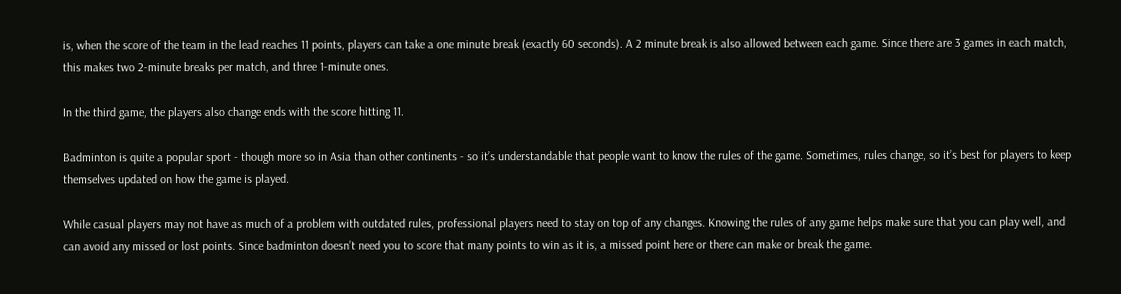is, when the score of the team in the lead reaches 11 points, players can take a one minute break (exactly 60 seconds). A 2 minute break is also allowed between each game. Since there are 3 games in each match, this makes two 2-minute breaks per match, and three 1-minute ones.

In the third game, the players also change ends with the score hitting 11.

Badminton is quite a popular sport - though more so in Asia than other continents - so it’s understandable that people want to know the rules of the game. Sometimes, rules change, so it’s best for players to keep themselves updated on how the game is played.

While casual players may not have as much of a problem with outdated rules, professional players need to stay on top of any changes. Knowing the rules of any game helps make sure that you can play well, and can avoid any missed or lost points. Since badminton doesn’t need you to score that many points to win as it is, a missed point here or there can make or break the game.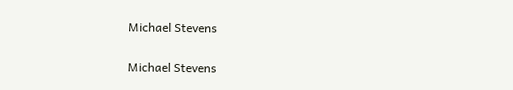Michael Stevens

Michael Stevens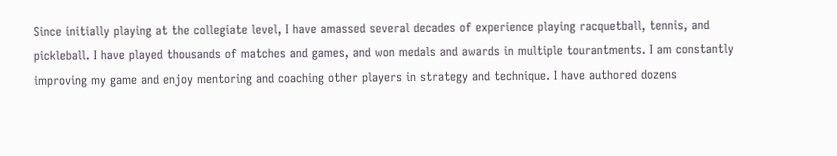Since initially playing at the collegiate level, I have amassed several decades of experience playing racquetball, tennis, and pickleball. I have played thousands of matches and games, and won medals and awards in multiple tourantments. I am constantly improving my game and enjoy mentoring and coaching other players in strategy and technique. I have authored dozens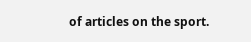of articles on the sport.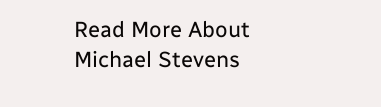Read More About Michael Stevens